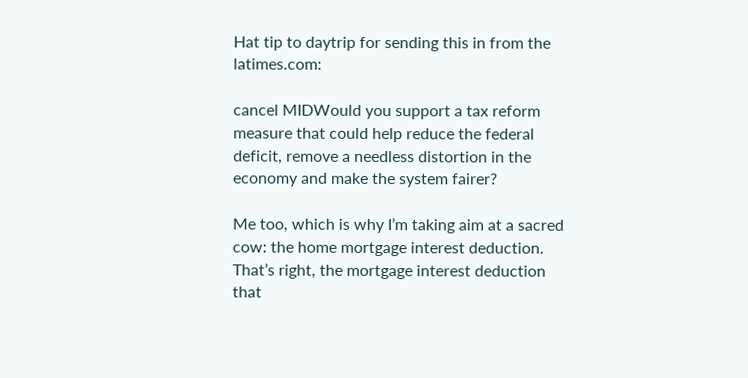Hat tip to daytrip for sending this in from the latimes.com:

cancel MIDWould you support a tax reform measure that could help reduce the federal deficit, remove a needless distortion in the economy and make the system fairer?

Me too, which is why I’m taking aim at a sacred cow: the home mortgage interest deduction. That’s right, the mortgage interest deduction that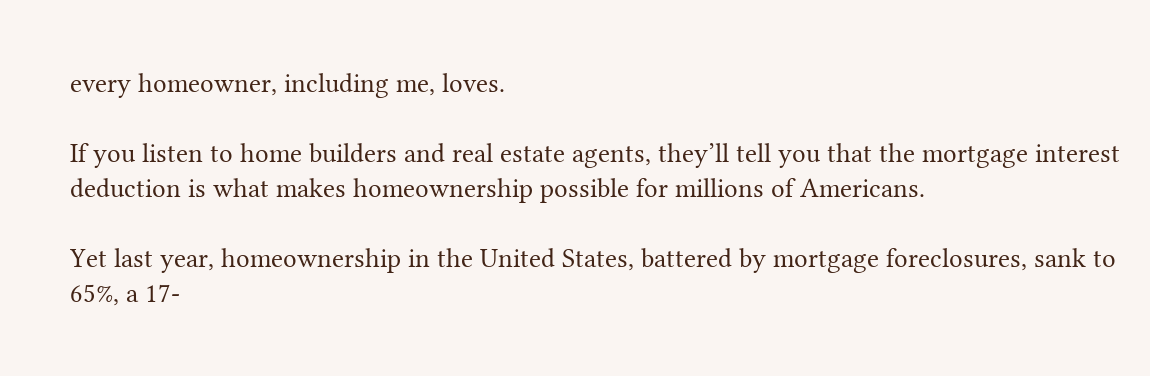every homeowner, including me, loves.

If you listen to home builders and real estate agents, they’ll tell you that the mortgage interest deduction is what makes homeownership possible for millions of Americans.

Yet last year, homeownership in the United States, battered by mortgage foreclosures, sank to 65%, a 17-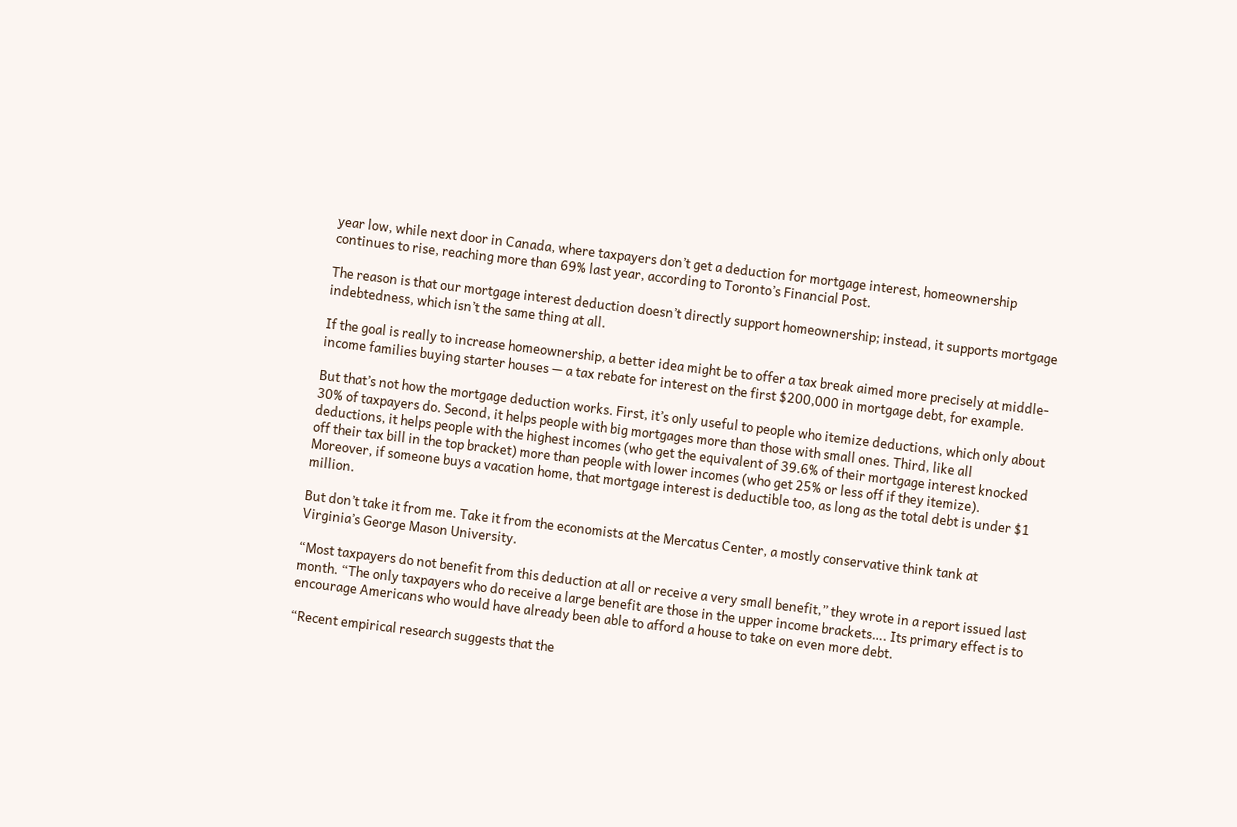year low, while next door in Canada, where taxpayers don’t get a deduction for mortgage interest, homeownership continues to rise, reaching more than 69% last year, according to Toronto’s Financial Post.

The reason is that our mortgage interest deduction doesn’t directly support homeownership; instead, it supports mortgage indebtedness, which isn’t the same thing at all.

If the goal is really to increase homeownership, a better idea might be to offer a tax break aimed more precisely at middle-income families buying starter houses — a tax rebate for interest on the first $200,000 in mortgage debt, for example.

But that’s not how the mortgage deduction works. First, it’s only useful to people who itemize deductions, which only about 30% of taxpayers do. Second, it helps people with big mortgages more than those with small ones. Third, like all deductions, it helps people with the highest incomes (who get the equivalent of 39.6% of their mortgage interest knocked off their tax bill in the top bracket) more than people with lower incomes (who get 25% or less off if they itemize). Moreover, if someone buys a vacation home, that mortgage interest is deductible too, as long as the total debt is under $1 million.

But don’t take it from me. Take it from the economists at the Mercatus Center, a mostly conservative think tank at Virginia’s George Mason University.

“Most taxpayers do not benefit from this deduction at all or receive a very small benefit,” they wrote in a report issued last month. “The only taxpayers who do receive a large benefit are those in the upper income brackets…. Its primary effect is to encourage Americans who would have already been able to afford a house to take on even more debt.

“Recent empirical research suggests that the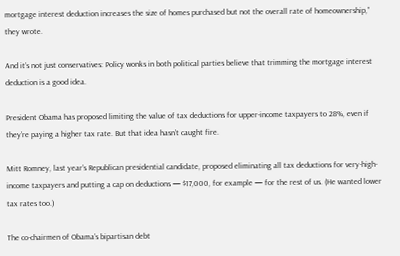mortgage interest deduction increases the size of homes purchased but not the overall rate of homeownership,” they wrote.

And it’s not just conservatives: Policy wonks in both political parties believe that trimming the mortgage interest deduction is a good idea.

President Obama has proposed limiting the value of tax deductions for upper-income taxpayers to 28%, even if they’re paying a higher tax rate. But that idea hasn’t caught fire.

Mitt Romney, last year’s Republican presidential candidate, proposed eliminating all tax deductions for very-high-income taxpayers and putting a cap on deductions — $17,000, for example — for the rest of us. (He wanted lower tax rates too.)

The co-chairmen of Obama’s bipartisan debt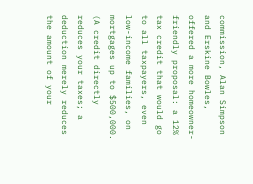commission, Alan Simpson and Erskine Bowles, offered a more homeowner-friendly proposal: a 12% tax credit that would go to all taxpayers, even low-income families, on mortgages up to $500,000. (A credit directly reduces your taxes; a deduction merely reduces the amount of your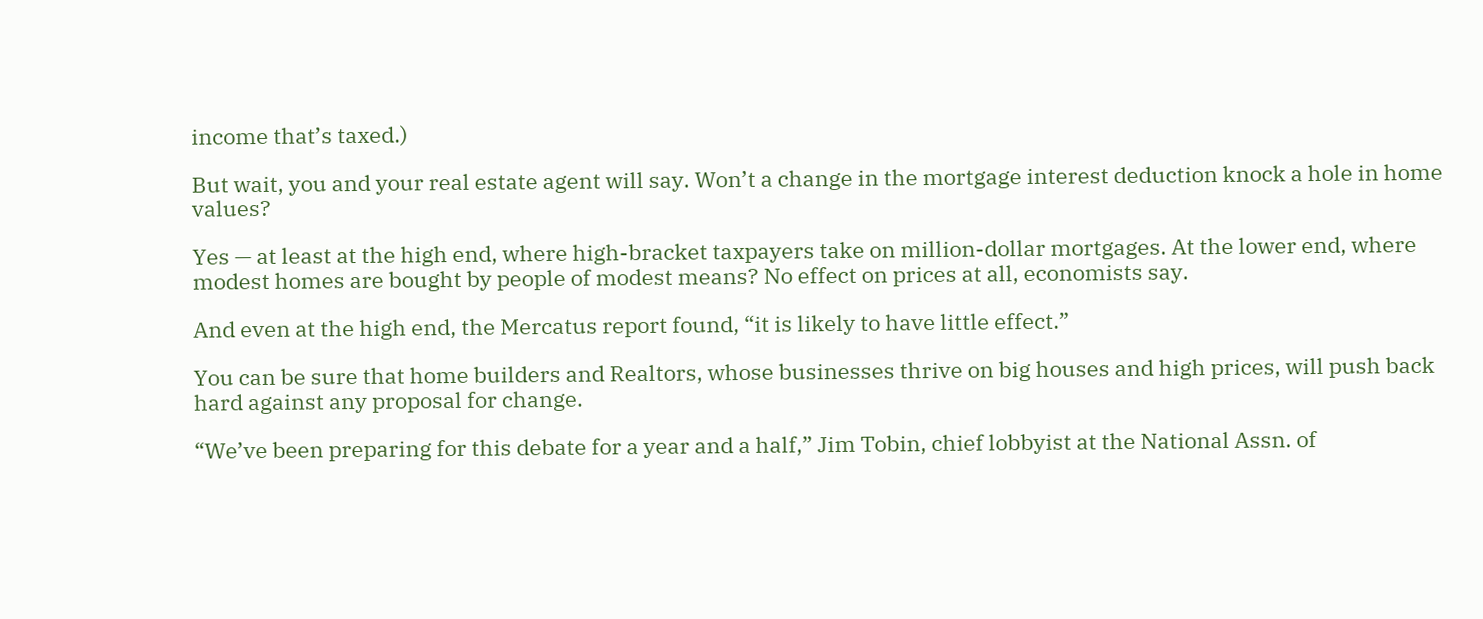income that’s taxed.)

But wait, you and your real estate agent will say. Won’t a change in the mortgage interest deduction knock a hole in home values?

Yes — at least at the high end, where high-bracket taxpayers take on million-dollar mortgages. At the lower end, where modest homes are bought by people of modest means? No effect on prices at all, economists say.

And even at the high end, the Mercatus report found, “it is likely to have little effect.”

You can be sure that home builders and Realtors, whose businesses thrive on big houses and high prices, will push back hard against any proposal for change.

“We’ve been preparing for this debate for a year and a half,” Jim Tobin, chief lobbyist at the National Assn. of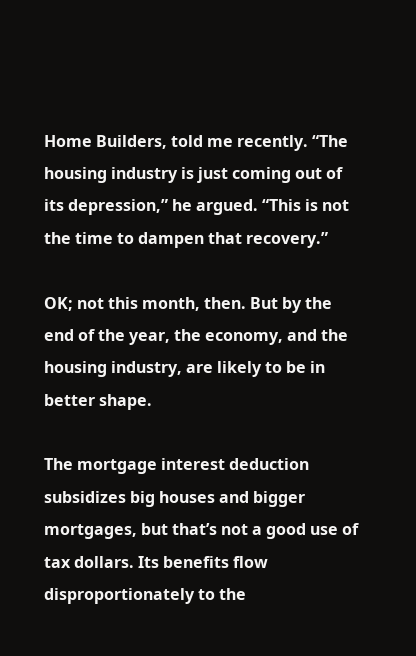Home Builders, told me recently. “The housing industry is just coming out of its depression,” he argued. “This is not the time to dampen that recovery.”

OK; not this month, then. But by the end of the year, the economy, and the housing industry, are likely to be in better shape.

The mortgage interest deduction subsidizes big houses and bigger mortgages, but that’s not a good use of tax dollars. Its benefits flow disproportionately to the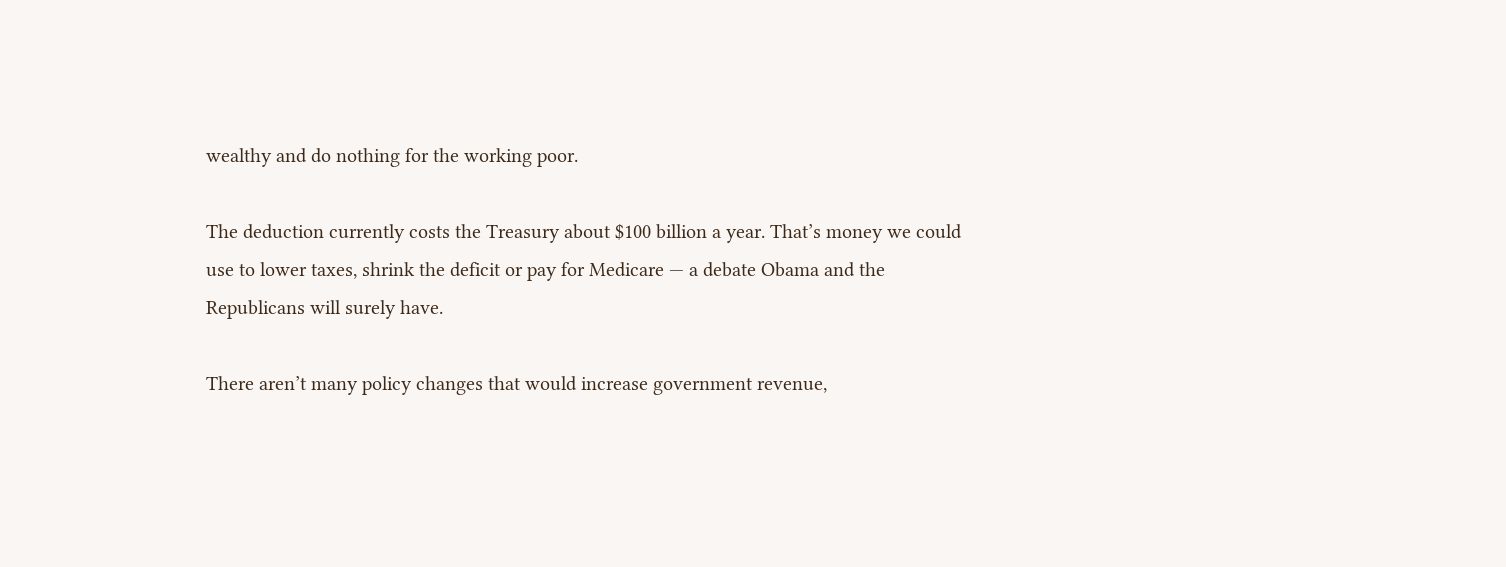wealthy and do nothing for the working poor.

The deduction currently costs the Treasury about $100 billion a year. That’s money we could use to lower taxes, shrink the deficit or pay for Medicare — a debate Obama and the Republicans will surely have.

There aren’t many policy changes that would increase government revenue,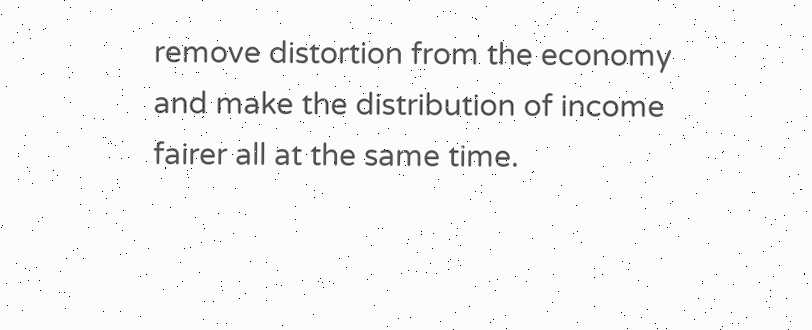remove distortion from the economy and make the distribution of income fairer all at the same time.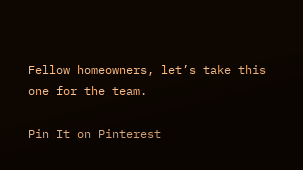Fellow homeowners, let’s take this one for the team.

Pin It on Pinterest